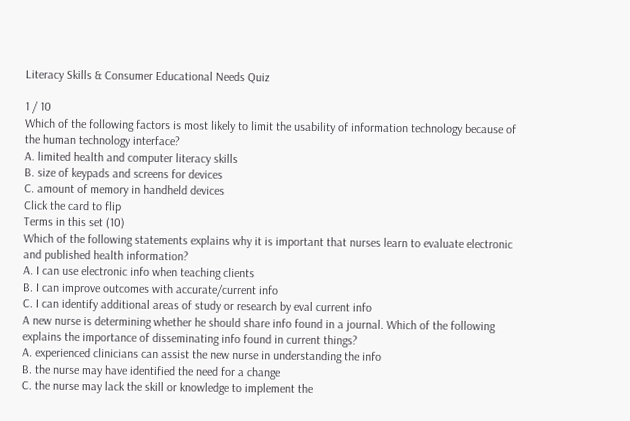Literacy Skills & Consumer Educational Needs Quiz

1 / 10
Which of the following factors is most likely to limit the usability of information technology because of the human technology interface?
A. limited health and computer literacy skills
B. size of keypads and screens for devices
C. amount of memory in handheld devices
Click the card to flip
Terms in this set (10)
Which of the following statements explains why it is important that nurses learn to evaluate electronic and published health information?
A. I can use electronic info when teaching clients
B. I can improve outcomes with accurate/current info
C. I can identify additional areas of study or research by eval current info
A new nurse is determining whether he should share info found in a journal. Which of the following explains the importance of disseminating info found in current things?
A. experienced clinicians can assist the new nurse in understanding the info
B. the nurse may have identified the need for a change
C. the nurse may lack the skill or knowledge to implement the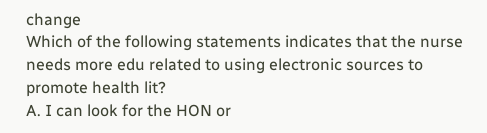change
Which of the following statements indicates that the nurse needs more edu related to using electronic sources to promote health lit?
A. I can look for the HON or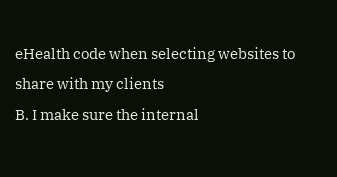eHealth code when selecting websites to share with my clients
B. I make sure the internal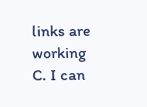links are working
C. I can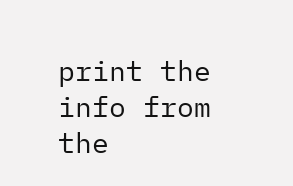print the info from the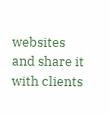websites and share it with clients